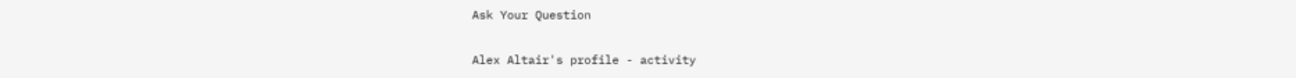Ask Your Question

Alex Altair's profile - activity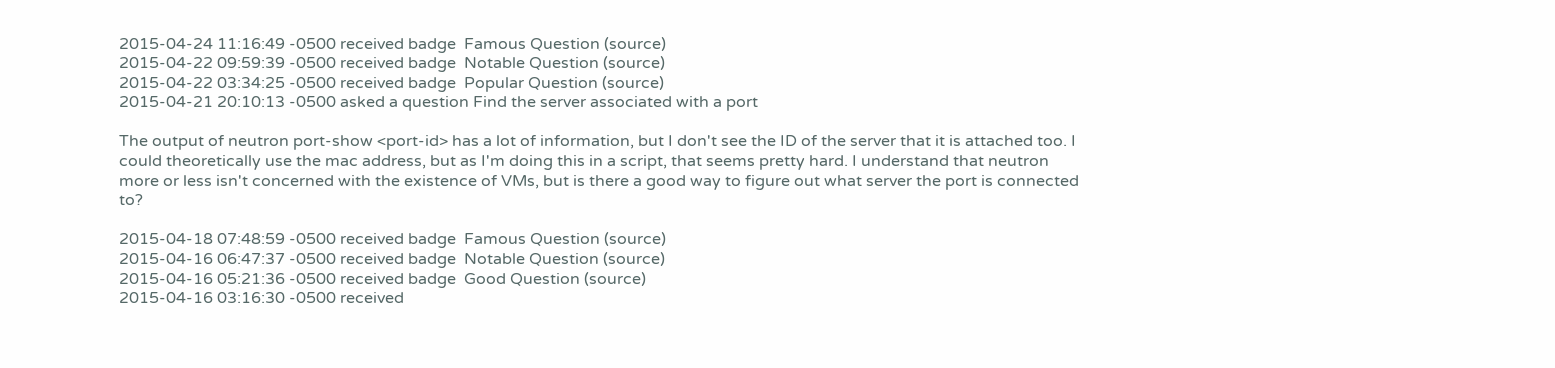2015-04-24 11:16:49 -0500 received badge  Famous Question (source)
2015-04-22 09:59:39 -0500 received badge  Notable Question (source)
2015-04-22 03:34:25 -0500 received badge  Popular Question (source)
2015-04-21 20:10:13 -0500 asked a question Find the server associated with a port

The output of neutron port-show <port-id> has a lot of information, but I don't see the ID of the server that it is attached too. I could theoretically use the mac address, but as I'm doing this in a script, that seems pretty hard. I understand that neutron more or less isn't concerned with the existence of VMs, but is there a good way to figure out what server the port is connected to?

2015-04-18 07:48:59 -0500 received badge  Famous Question (source)
2015-04-16 06:47:37 -0500 received badge  Notable Question (source)
2015-04-16 05:21:36 -0500 received badge  Good Question (source)
2015-04-16 03:16:30 -0500 received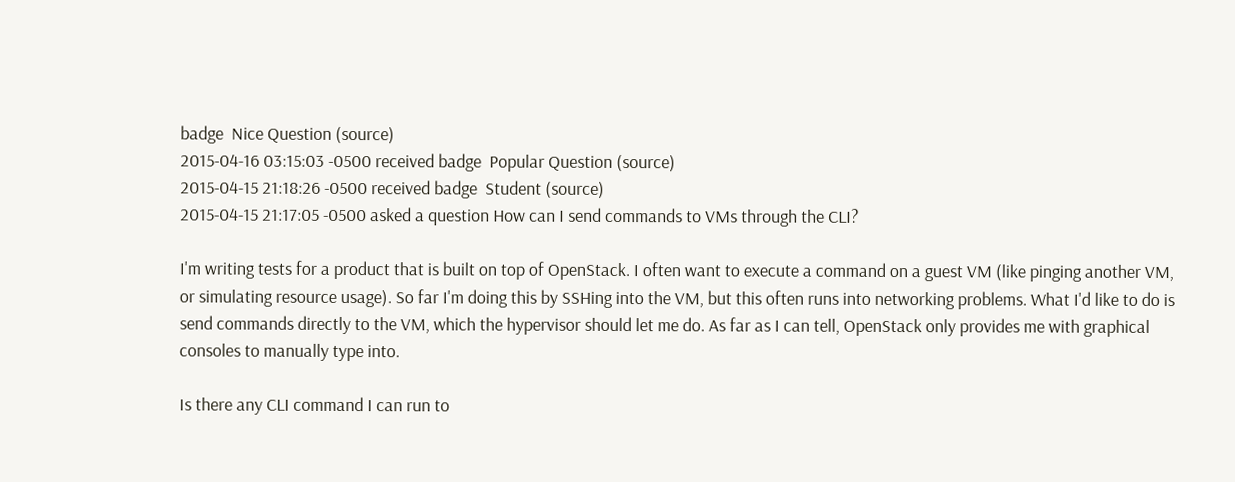badge  Nice Question (source)
2015-04-16 03:15:03 -0500 received badge  Popular Question (source)
2015-04-15 21:18:26 -0500 received badge  Student (source)
2015-04-15 21:17:05 -0500 asked a question How can I send commands to VMs through the CLI?

I'm writing tests for a product that is built on top of OpenStack. I often want to execute a command on a guest VM (like pinging another VM, or simulating resource usage). So far I'm doing this by SSHing into the VM, but this often runs into networking problems. What I'd like to do is send commands directly to the VM, which the hypervisor should let me do. As far as I can tell, OpenStack only provides me with graphical consoles to manually type into.

Is there any CLI command I can run to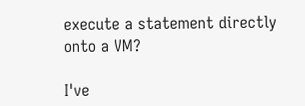execute a statement directly onto a VM?

I've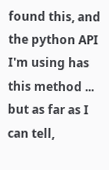found this, and the python API I'm using has this method ... but as far as I can tell,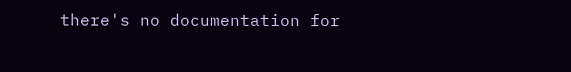there's no documentation for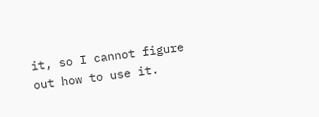it, so I cannot figure out how to use it.